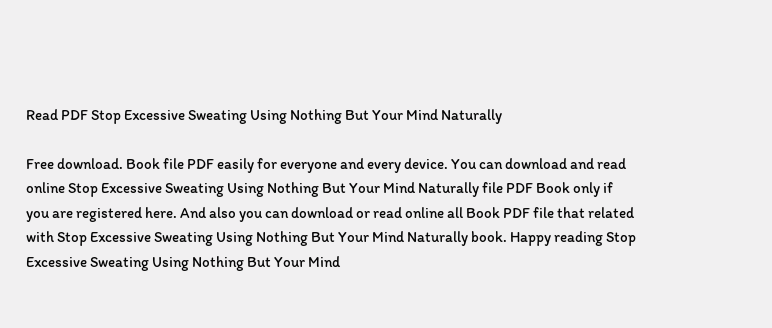Read PDF Stop Excessive Sweating Using Nothing But Your Mind Naturally

Free download. Book file PDF easily for everyone and every device. You can download and read online Stop Excessive Sweating Using Nothing But Your Mind Naturally file PDF Book only if you are registered here. And also you can download or read online all Book PDF file that related with Stop Excessive Sweating Using Nothing But Your Mind Naturally book. Happy reading Stop Excessive Sweating Using Nothing But Your Mind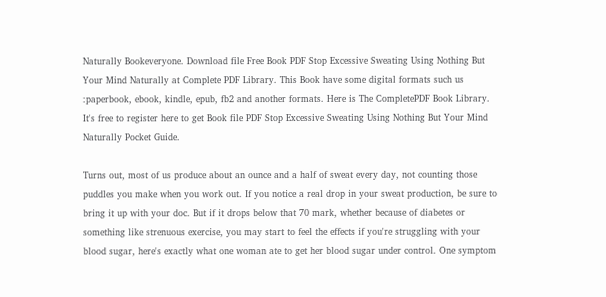Naturally Bookeveryone. Download file Free Book PDF Stop Excessive Sweating Using Nothing But Your Mind Naturally at Complete PDF Library. This Book have some digital formats such us :paperbook, ebook, kindle, epub, fb2 and another formats. Here is The CompletePDF Book Library. It's free to register here to get Book file PDF Stop Excessive Sweating Using Nothing But Your Mind Naturally Pocket Guide.

Turns out, most of us produce about an ounce and a half of sweat every day, not counting those puddles you make when you work out. If you notice a real drop in your sweat production, be sure to bring it up with your doc. But if it drops below that 70 mark, whether because of diabetes or something like strenuous exercise, you may start to feel the effects if you're struggling with your blood sugar, here's exactly what one woman ate to get her blood sugar under control. One symptom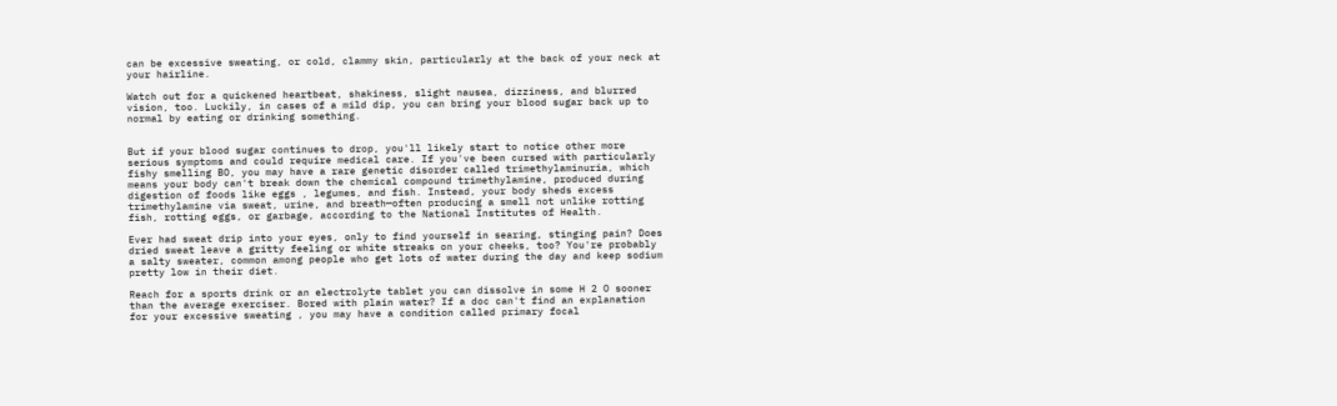can be excessive sweating, or cold, clammy skin, particularly at the back of your neck at your hairline.

Watch out for a quickened heartbeat, shakiness, slight nausea, dizziness, and blurred vision, too. Luckily, in cases of a mild dip, you can bring your blood sugar back up to normal by eating or drinking something.


But if your blood sugar continues to drop, you'll likely start to notice other more serious symptoms and could require medical care. If you've been cursed with particularly fishy smelling BO, you may have a rare genetic disorder called trimethylaminuria, which means your body can't break down the chemical compound trimethylamine, produced during digestion of foods like eggs , legumes, and fish. Instead, your body sheds excess trimethylamine via sweat, urine, and breath—often producing a smell not unlike rotting fish, rotting eggs, or garbage, according to the National Institutes of Health.

Ever had sweat drip into your eyes, only to find yourself in searing, stinging pain? Does dried sweat leave a gritty feeling or white streaks on your cheeks, too? You're probably a salty sweater, common among people who get lots of water during the day and keep sodium pretty low in their diet.

Reach for a sports drink or an electrolyte tablet you can dissolve in some H 2 O sooner than the average exerciser. Bored with plain water? If a doc can't find an explanation for your excessive sweating , you may have a condition called primary focal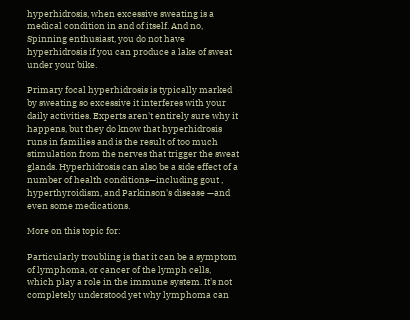hyperhidrosis, when excessive sweating is a medical condition in and of itself. And no, Spinning enthusiast, you do not have hyperhidrosis if you can produce a lake of sweat under your bike.

Primary focal hyperhidrosis is typically marked by sweating so excessive it interferes with your daily activities. Experts aren't entirely sure why it happens, but they do know that hyperhidrosis runs in families and is the result of too much stimulation from the nerves that trigger the sweat glands. Hyperhidrosis can also be a side effect of a number of health conditions—including gout , hyperthyroidism, and Parkinson's disease —and even some medications.

More on this topic for:

Particularly troubling is that it can be a symptom of lymphoma, or cancer of the lymph cells, which play a role in the immune system. It's not completely understood yet why lymphoma can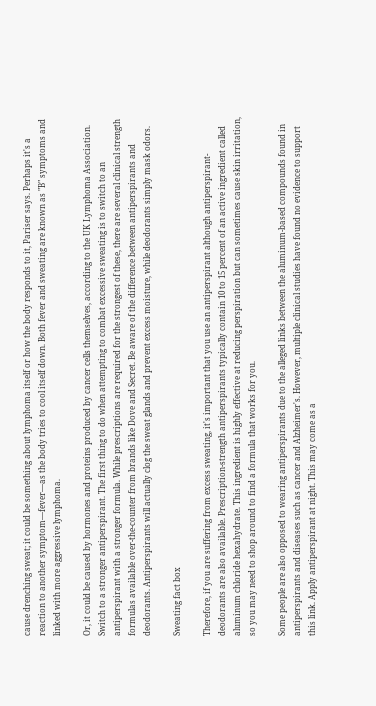cause drenching sweat; it could be something about lymphoma itself or how the body responds to it, Pariser says. Perhaps it's a reaction to another symptom—fever—as the body tries to cool itself down. Both fever and sweating are known as "B" symptoms and linked with more aggressive lymphoma.

Or, it could be caused by hormones and proteins produced by cancer cells themselves, according to the UK Lymphoma Association. Switch to a stronger antiperspirant. The first thing to do when attempting to combat excessive sweating is to switch to an antiperspirant with a stronger formula. While prescriptions are required for the strongest of these, there are several clinical strength formulas available over-the-counter from brands like Dove and Secret. Be aware of the difference between antiperspirants and deodorants. Antiperspirants will actually clog the sweat glands and prevent excess moisture, while deodorants simply mask odors.

Sweating fact box

Therefore, if you are suffering from excess sweating, it's important that you use an antiperspirant although antiperspirant-deodorants are also available. Prescription-strength antiperspirants typically contain 10 to 15 percent of an active ingredient called aluminum chloride hexahydrate. This ingredient is highly effective at reducing perspiration but can sometimes cause skin irritation, so you may need to shop around to find a formula that works for you.

Some people are also opposed to wearing antiperspirants due to the alleged links between the aluminum-based compounds found in antiperspirants and diseases such as cancer and Alzheimer's. However, multiple clinical studies have found no evidence to support this link. Apply antiperspirant at night. This may come as a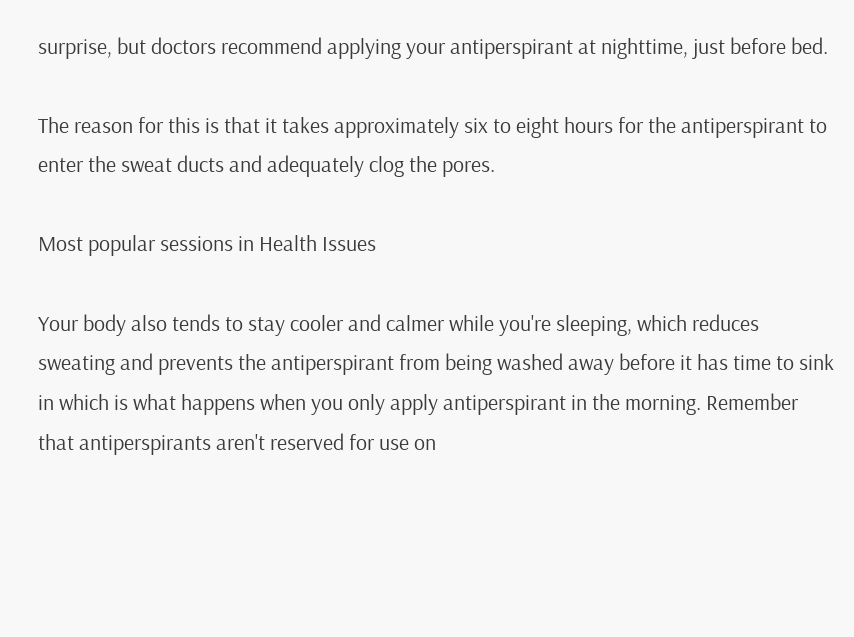surprise, but doctors recommend applying your antiperspirant at nighttime, just before bed.

The reason for this is that it takes approximately six to eight hours for the antiperspirant to enter the sweat ducts and adequately clog the pores.

Most popular sessions in Health Issues

Your body also tends to stay cooler and calmer while you're sleeping, which reduces sweating and prevents the antiperspirant from being washed away before it has time to sink in which is what happens when you only apply antiperspirant in the morning. Remember that antiperspirants aren't reserved for use on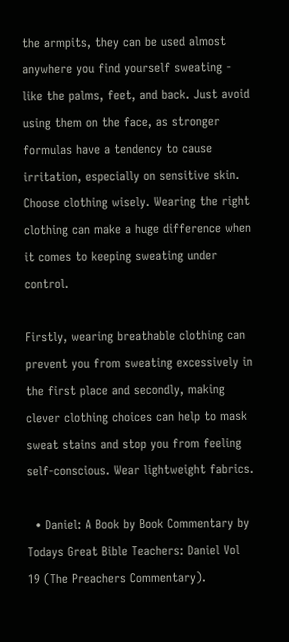the armpits, they can be used almost anywhere you find yourself sweating - like the palms, feet, and back. Just avoid using them on the face, as stronger formulas have a tendency to cause irritation, especially on sensitive skin. Choose clothing wisely. Wearing the right clothing can make a huge difference when it comes to keeping sweating under control.

Firstly, wearing breathable clothing can prevent you from sweating excessively in the first place and secondly, making clever clothing choices can help to mask sweat stains and stop you from feeling self-conscious. Wear lightweight fabrics.

  • Daniel: A Book by Book Commentary by Todays Great Bible Teachers: Daniel Vol 19 (The Preachers Commentary).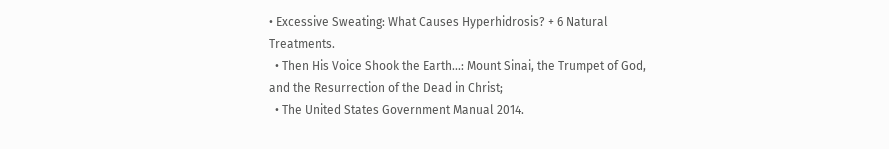• Excessive Sweating: What Causes Hyperhidrosis? + 6 Natural Treatments.
  • Then His Voice Shook the Earth...: Mount Sinai, the Trumpet of God, and the Resurrection of the Dead in Christ;
  • The United States Government Manual 2014.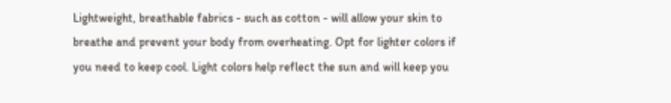Lightweight, breathable fabrics - such as cotton - will allow your skin to breathe and prevent your body from overheating. Opt for lighter colors if you need to keep cool. Light colors help reflect the sun and will keep you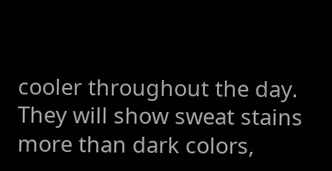cooler throughout the day. They will show sweat stains more than dark colors,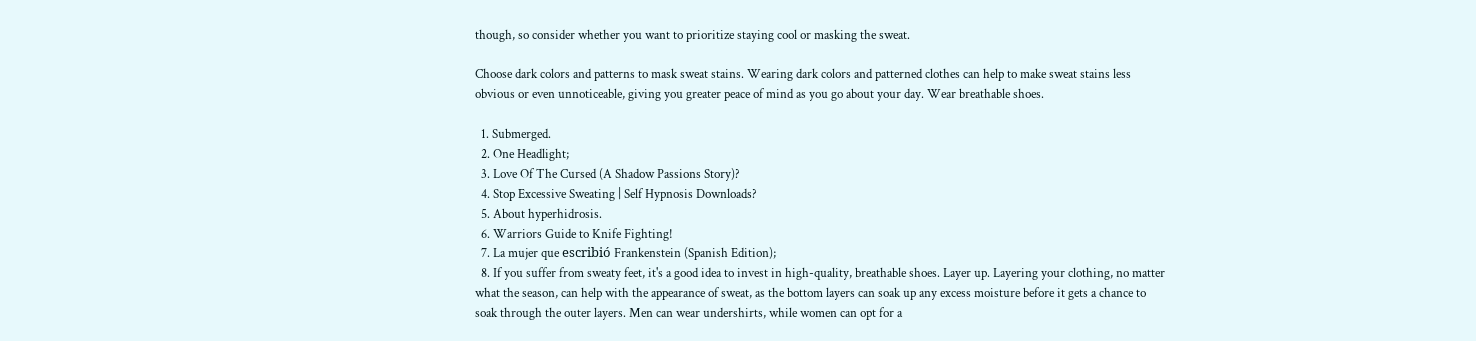though, so consider whether you want to prioritize staying cool or masking the sweat.

Choose dark colors and patterns to mask sweat stains. Wearing dark colors and patterned clothes can help to make sweat stains less obvious or even unnoticeable, giving you greater peace of mind as you go about your day. Wear breathable shoes.

  1. Submerged.
  2. One Headlight;
  3. Love Of The Cursed (A Shadow Passions Story)?
  4. Stop Excessive Sweating | Self Hypnosis Downloads?
  5. About hyperhidrosis.
  6. Warriors Guide to Knife Fighting!
  7. La mujer que escribió Frankenstein (Spanish Edition);
  8. If you suffer from sweaty feet, it's a good idea to invest in high-quality, breathable shoes. Layer up. Layering your clothing, no matter what the season, can help with the appearance of sweat, as the bottom layers can soak up any excess moisture before it gets a chance to soak through the outer layers. Men can wear undershirts, while women can opt for a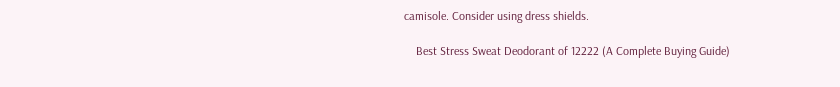camisole. Consider using dress shields.

    Best Stress Sweat Deodorant of 12222 (A Complete Buying Guide)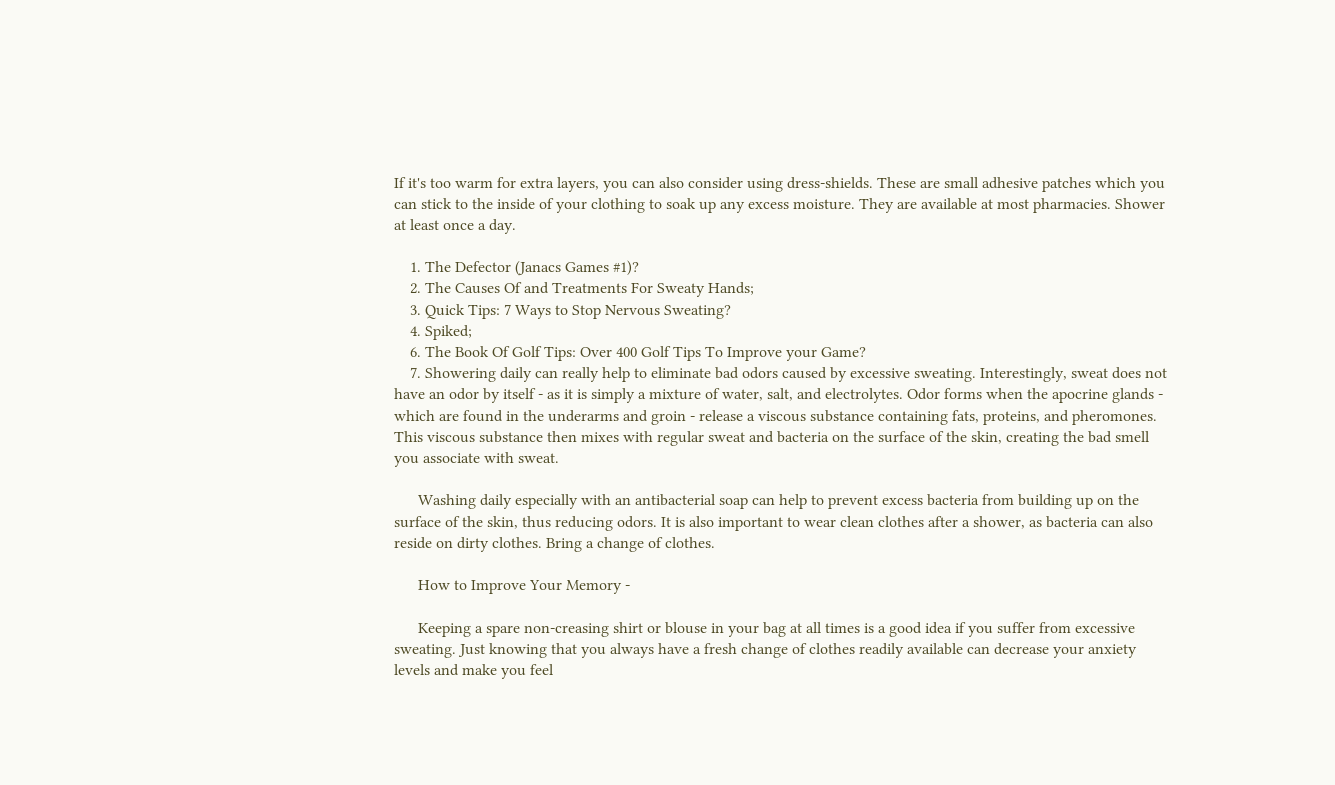If it's too warm for extra layers, you can also consider using dress-shields. These are small adhesive patches which you can stick to the inside of your clothing to soak up any excess moisture. They are available at most pharmacies. Shower at least once a day.

    1. The Defector (Janacs Games #1)?
    2. The Causes Of and Treatments For Sweaty Hands;
    3. Quick Tips: 7 Ways to Stop Nervous Sweating?
    4. Spiked;
    6. The Book Of Golf Tips: Over 400 Golf Tips To Improve your Game?
    7. Showering daily can really help to eliminate bad odors caused by excessive sweating. Interestingly, sweat does not have an odor by itself - as it is simply a mixture of water, salt, and electrolytes. Odor forms when the apocrine glands - which are found in the underarms and groin - release a viscous substance containing fats, proteins, and pheromones. This viscous substance then mixes with regular sweat and bacteria on the surface of the skin, creating the bad smell you associate with sweat.

      Washing daily especially with an antibacterial soap can help to prevent excess bacteria from building up on the surface of the skin, thus reducing odors. It is also important to wear clean clothes after a shower, as bacteria can also reside on dirty clothes. Bring a change of clothes.

      How to Improve Your Memory -

      Keeping a spare non-creasing shirt or blouse in your bag at all times is a good idea if you suffer from excessive sweating. Just knowing that you always have a fresh change of clothes readily available can decrease your anxiety levels and make you feel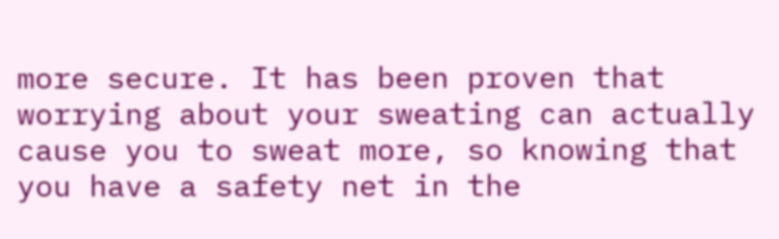more secure. It has been proven that worrying about your sweating can actually cause you to sweat more, so knowing that you have a safety net in the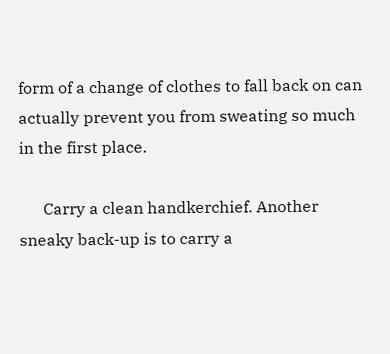form of a change of clothes to fall back on can actually prevent you from sweating so much in the first place.

      Carry a clean handkerchief. Another sneaky back-up is to carry a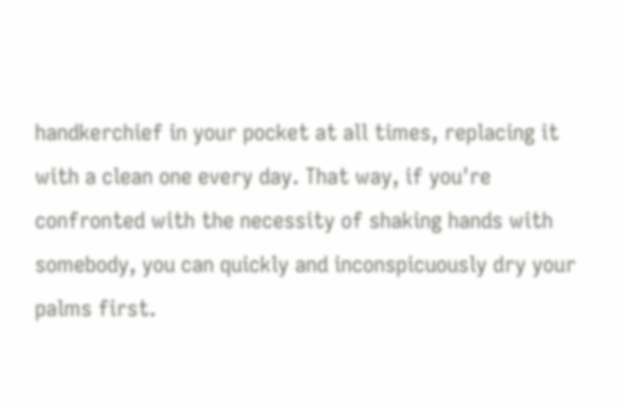handkerchief in your pocket at all times, replacing it with a clean one every day. That way, if you're confronted with the necessity of shaking hands with somebody, you can quickly and inconspicuously dry your palms first.